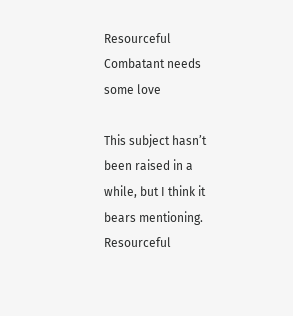Resourceful Combatant needs some love

This subject hasn’t been raised in a while, but I think it bears mentioning. Resourceful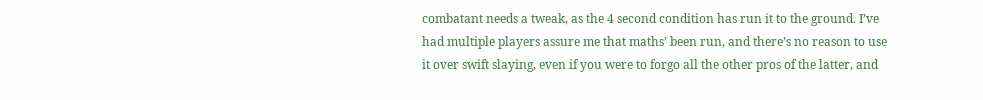combatant needs a tweak, as the 4 second condition has run it to the ground. I’ve had multiple players assure me that maths’ been run, and there’s no reason to use it over swift slaying, even if you were to forgo all the other pros of the latter, and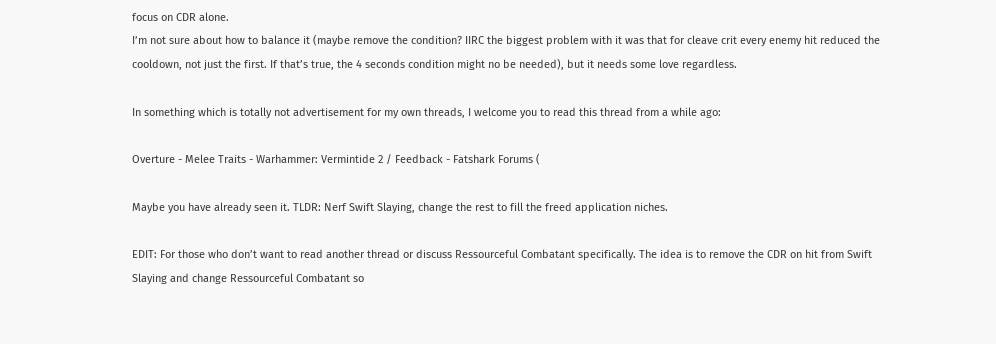focus on CDR alone.
I’m not sure about how to balance it (maybe remove the condition? IIRC the biggest problem with it was that for cleave crit every enemy hit reduced the cooldown, not just the first. If that’s true, the 4 seconds condition might no be needed), but it needs some love regardless.

In something which is totally not advertisement for my own threads, I welcome you to read this thread from a while ago:

Overture - Melee Traits - Warhammer: Vermintide 2 / Feedback - Fatshark Forums (

Maybe you have already seen it. TLDR: Nerf Swift Slaying, change the rest to fill the freed application niches.

EDIT: For those who don’t want to read another thread or discuss Ressourceful Combatant specifically. The idea is to remove the CDR on hit from Swift Slaying and change Ressourceful Combatant so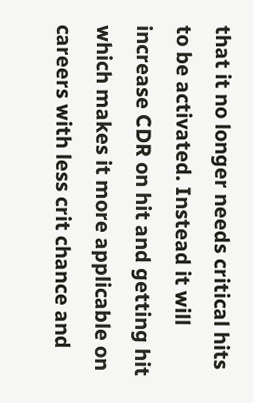that it no longer needs critical hits to be activated. Instead it will increase CDR on hit and getting hit which makes it more applicable on careers with less crit chance and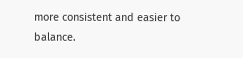more consistent and easier to balance.